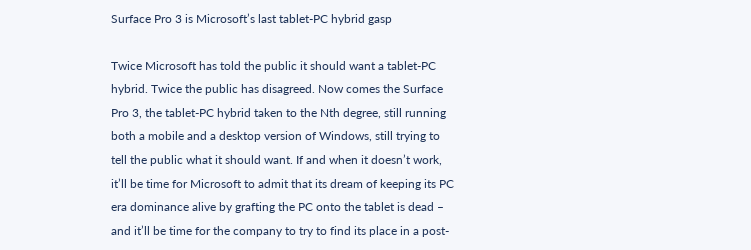Surface Pro 3 is Microsoft’s last tablet-PC hybrid gasp

Twice Microsoft has told the public it should want a tablet-PC hybrid. Twice the public has disagreed. Now comes the Surface Pro 3, the tablet-PC hybrid taken to the Nth degree, still running both a mobile and a desktop version of Windows, still trying to tell the public what it should want. If and when it doesn’t work, it’ll be time for Microsoft to admit that its dream of keeping its PC era dominance alive by grafting the PC onto the tablet is dead – and it’ll be time for the company to try to find its place in a post-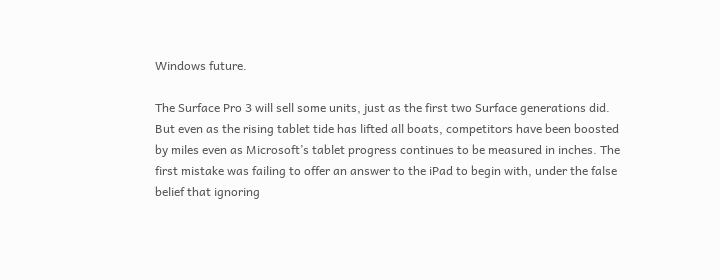Windows future.

The Surface Pro 3 will sell some units, just as the first two Surface generations did. But even as the rising tablet tide has lifted all boats, competitors have been boosted by miles even as Microsoft’s tablet progress continues to be measured in inches. The first mistake was failing to offer an answer to the iPad to begin with, under the false belief that ignoring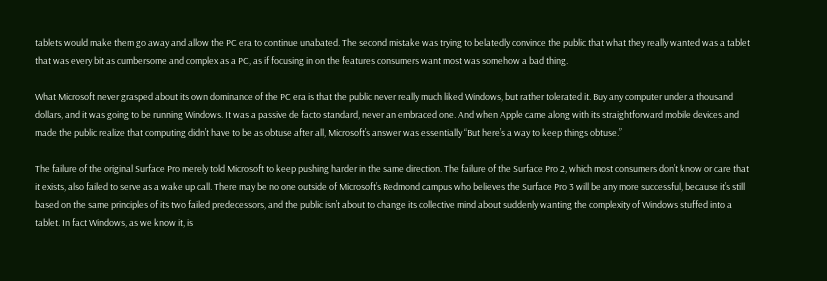tablets would make them go away and allow the PC era to continue unabated. The second mistake was trying to belatedly convince the public that what they really wanted was a tablet that was every bit as cumbersome and complex as a PC, as if focusing in on the features consumers want most was somehow a bad thing.

What Microsoft never grasped about its own dominance of the PC era is that the public never really much liked Windows, but rather tolerated it. Buy any computer under a thousand dollars, and it was going to be running Windows. It was a passive de facto standard, never an embraced one. And when Apple came along with its straightforward mobile devices and made the public realize that computing didn’t have to be as obtuse after all, Microsoft’s answer was essentially “But here’s a way to keep things obtuse.”

The failure of the original Surface Pro merely told Microsoft to keep pushing harder in the same direction. The failure of the Surface Pro 2, which most consumers don’t know or care that it exists, also failed to serve as a wake up call. There may be no one outside of Microsoft’s Redmond campus who believes the Surface Pro 3 will be any more successful, because it’s still based on the same principles of its two failed predecessors, and the public isn’t about to change its collective mind about suddenly wanting the complexity of Windows stuffed into a tablet. In fact Windows, as we know it, is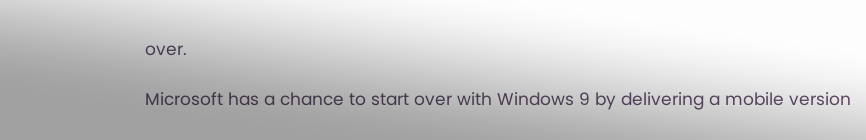over.

Microsoft has a chance to start over with Windows 9 by delivering a mobile version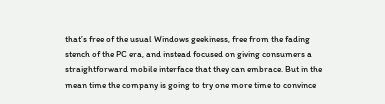that’s free of the usual Windows geekiness, free from the fading stench of the PC era, and instead focused on giving consumers a straightforward mobile interface that they can embrace. But in the mean time the company is going to try one more time to convince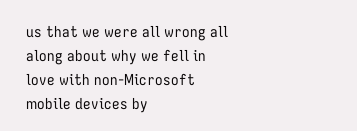us that we were all wrong all along about why we fell in love with non-Microsoft mobile devices by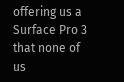offering us a Surface Pro 3 that none of us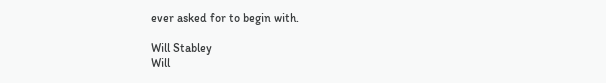ever asked for to begin with.

Will Stabley
Will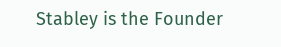Stabley is the Founder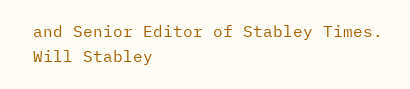and Senior Editor of Stabley Times.
Will Stabley